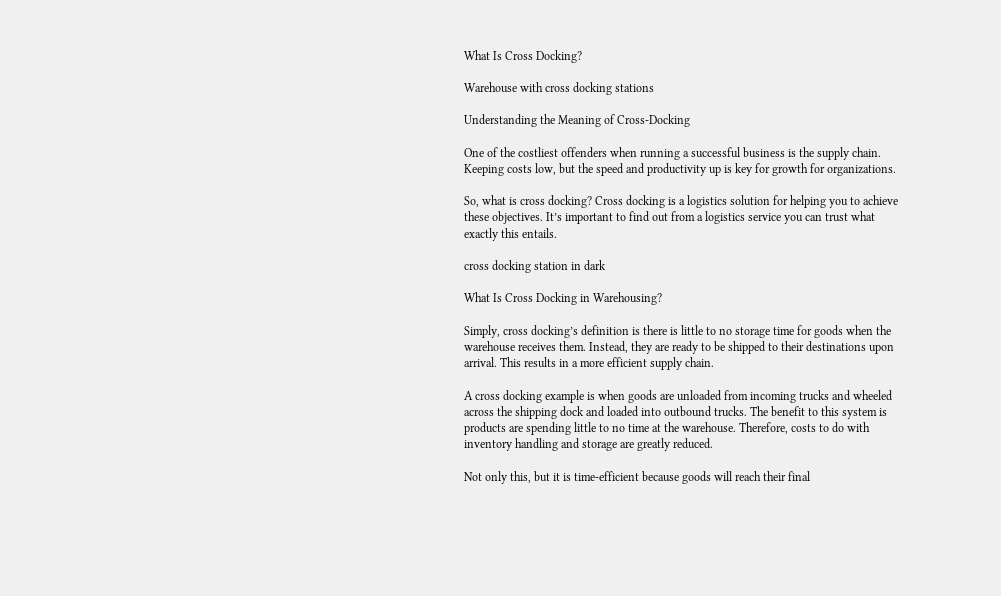What Is Cross Docking?

Warehouse with cross docking stations

Understanding the Meaning of Cross-Docking

One of the costliest offenders when running a successful business is the supply chain. Keeping costs low, but the speed and productivity up is key for growth for organizations.

So, what is cross docking? Cross docking is a logistics solution for helping you to achieve these objectives. It’s important to find out from a logistics service you can trust what exactly this entails.

cross docking station in dark

What Is Cross Docking in Warehousing?

Simply, cross docking’s definition is there is little to no storage time for goods when the warehouse receives them. Instead, they are ready to be shipped to their destinations upon arrival. This results in a more efficient supply chain.

A cross docking example is when goods are unloaded from incoming trucks and wheeled across the shipping dock and loaded into outbound trucks. The benefit to this system is products are spending little to no time at the warehouse. Therefore, costs to do with inventory handling and storage are greatly reduced.

Not only this, but it is time-efficient because goods will reach their final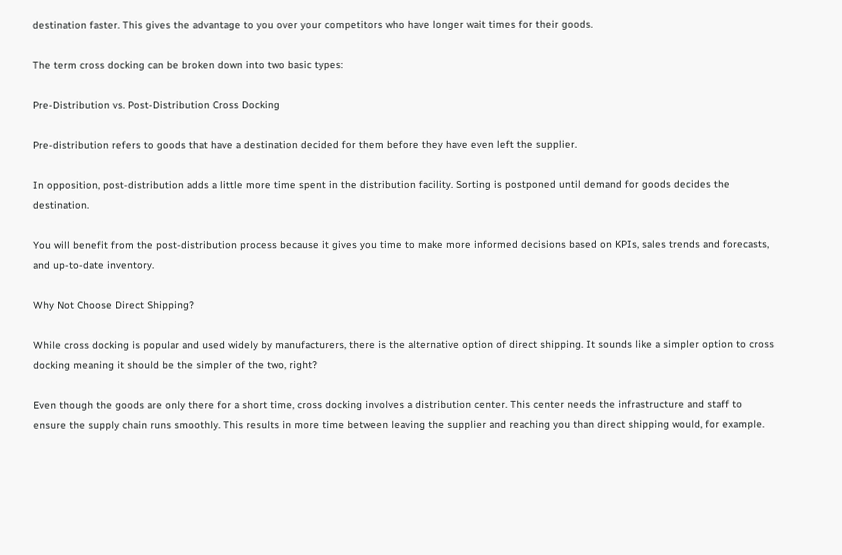destination faster. This gives the advantage to you over your competitors who have longer wait times for their goods.

The term cross docking can be broken down into two basic types:

Pre-Distribution vs. Post-Distribution Cross Docking

Pre-distribution refers to goods that have a destination decided for them before they have even left the supplier.

In opposition, post-distribution adds a little more time spent in the distribution facility. Sorting is postponed until demand for goods decides the destination.

You will benefit from the post-distribution process because it gives you time to make more informed decisions based on KPIs, sales trends and forecasts, and up-to-date inventory.

Why Not Choose Direct Shipping?

While cross docking is popular and used widely by manufacturers, there is the alternative option of direct shipping. It sounds like a simpler option to cross docking meaning it should be the simpler of the two, right?

Even though the goods are only there for a short time, cross docking involves a distribution center. This center needs the infrastructure and staff to ensure the supply chain runs smoothly. This results in more time between leaving the supplier and reaching you than direct shipping would, for example.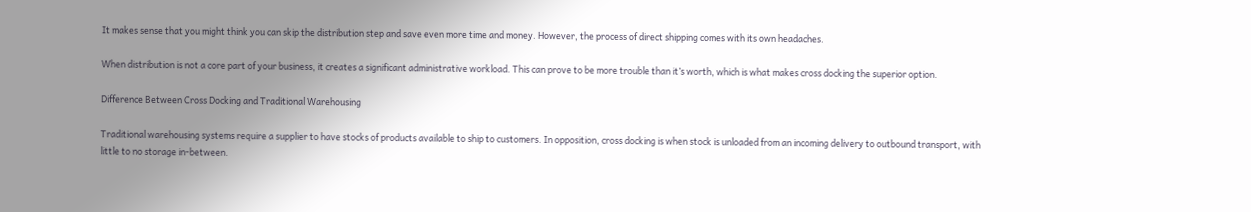It makes sense that you might think you can skip the distribution step and save even more time and money. However, the process of direct shipping comes with its own headaches.

When distribution is not a core part of your business, it creates a significant administrative workload. This can prove to be more trouble than it’s worth, which is what makes cross docking the superior option.

Difference Between Cross Docking and Traditional Warehousing

Traditional warehousing systems require a supplier to have stocks of products available to ship to customers. In opposition, cross docking is when stock is unloaded from an incoming delivery to outbound transport, with little to no storage in-between.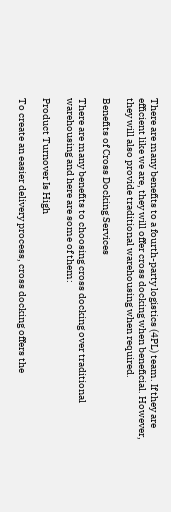There are many benefits to a fourth-party logistics (4PL) team. If they are efficient like we are, they will offer cross docking when beneficial. However, they will also provide traditional warehousing when required.

Benefits of Cross Docking Services

There are many benefits to choosing cross docking over traditional warehousing and here are some of them:

Product Turnover Is High

To create an easier delivery process, cross docking offers the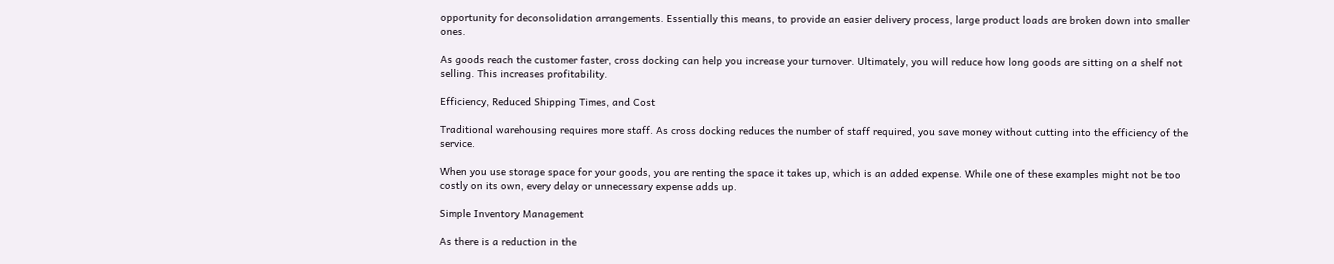opportunity for deconsolidation arrangements. Essentially this means, to provide an easier delivery process, large product loads are broken down into smaller ones.

As goods reach the customer faster, cross docking can help you increase your turnover. Ultimately, you will reduce how long goods are sitting on a shelf not selling. This increases profitability.

Efficiency, Reduced Shipping Times, and Cost

Traditional warehousing requires more staff. As cross docking reduces the number of staff required, you save money without cutting into the efficiency of the service.

When you use storage space for your goods, you are renting the space it takes up, which is an added expense. While one of these examples might not be too costly on its own, every delay or unnecessary expense adds up.

Simple Inventory Management

As there is a reduction in the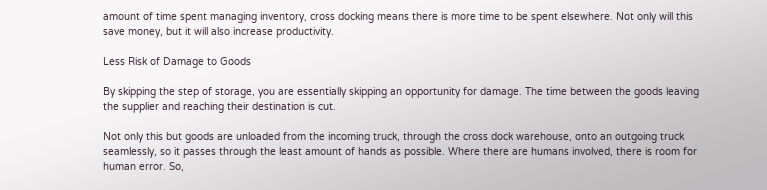amount of time spent managing inventory, cross docking means there is more time to be spent elsewhere. Not only will this save money, but it will also increase productivity.

Less Risk of Damage to Goods

By skipping the step of storage, you are essentially skipping an opportunity for damage. The time between the goods leaving the supplier and reaching their destination is cut.

Not only this but goods are unloaded from the incoming truck, through the cross dock warehouse, onto an outgoing truck seamlessly, so it passes through the least amount of hands as possible. Where there are humans involved, there is room for human error. So,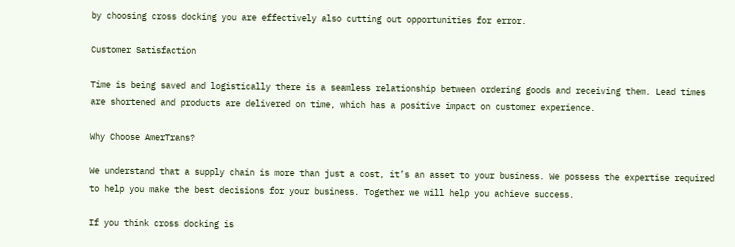by choosing cross docking you are effectively also cutting out opportunities for error.

Customer Satisfaction

Time is being saved and logistically there is a seamless relationship between ordering goods and receiving them. Lead times are shortened and products are delivered on time, which has a positive impact on customer experience.

Why Choose AmerTrans?

We understand that a supply chain is more than just a cost, it’s an asset to your business. We possess the expertise required to help you make the best decisions for your business. Together we will help you achieve success.

If you think cross docking is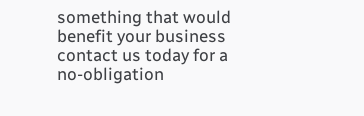something that would benefit your business contact us today for a no-obligation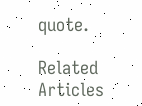quote.

Related Articles